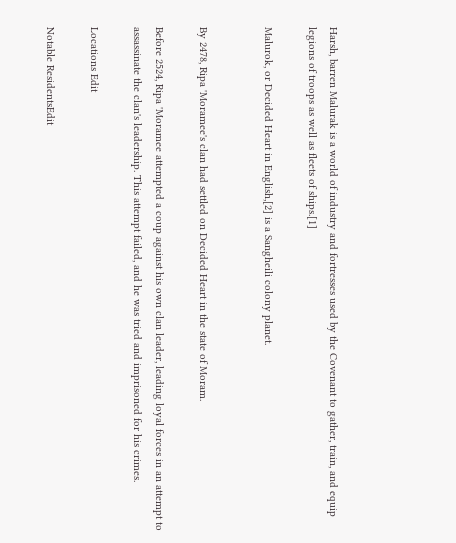Harsh, barren Malurak is a world of industry and fortresses used by the Covenant to gather, train, and equip legions of troops as well as fleets of ships.[1]

Malurok, or Decided Heart in English,[2] is a Sangheili colony planet.


By 2478, Ripa 'Moramee's clan had settled on Decided Heart in the state of Moram.

Before 2524, Ripa 'Moramee attempted a coup against his own clan leader, leading loyal forces in an attempt to assassinate the clan's leadership. This attempt failed, and he was tried and imprisoned for his crimes.

Locations Edit

Notable ResidentsEdit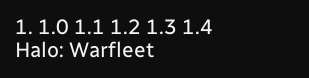1. 1.0 1.1 1.2 1.3 1.4 Halo: Warfleet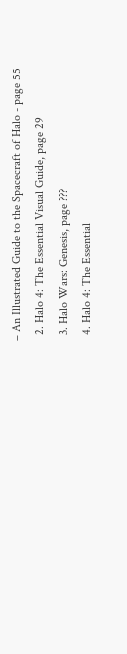– An Illustrated Guide to the Spacecraft of Halo - page 55
  2. Halo 4: The Essential Visual Guide, page 29
  3. Halo Wars: Genesis, page ???
  4. Halo 4: The Essential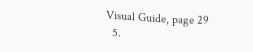Visual Guide, page 29
  5.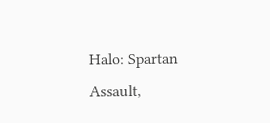Halo: Spartan Assault,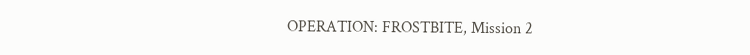OPERATION: FROSTBITE, Mission 2